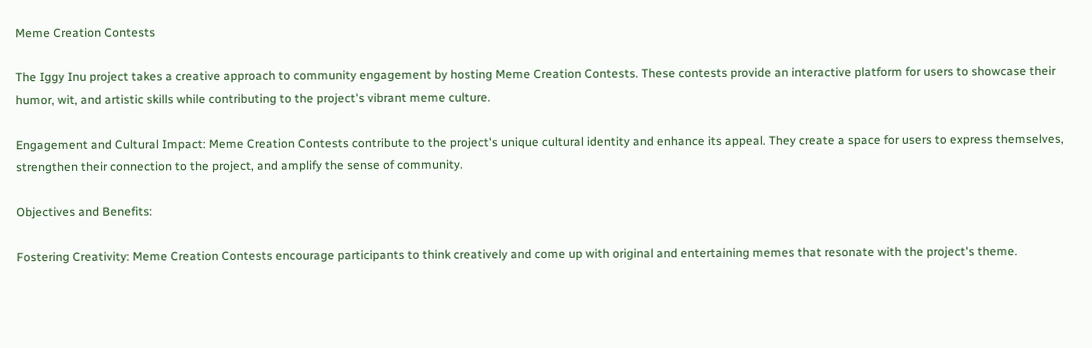Meme Creation Contests

The Iggy Inu project takes a creative approach to community engagement by hosting Meme Creation Contests. These contests provide an interactive platform for users to showcase their humor, wit, and artistic skills while contributing to the project's vibrant meme culture.

Engagement and Cultural Impact: Meme Creation Contests contribute to the project's unique cultural identity and enhance its appeal. They create a space for users to express themselves, strengthen their connection to the project, and amplify the sense of community.

Objectives and Benefits:

Fostering Creativity: Meme Creation Contests encourage participants to think creatively and come up with original and entertaining memes that resonate with the project's theme.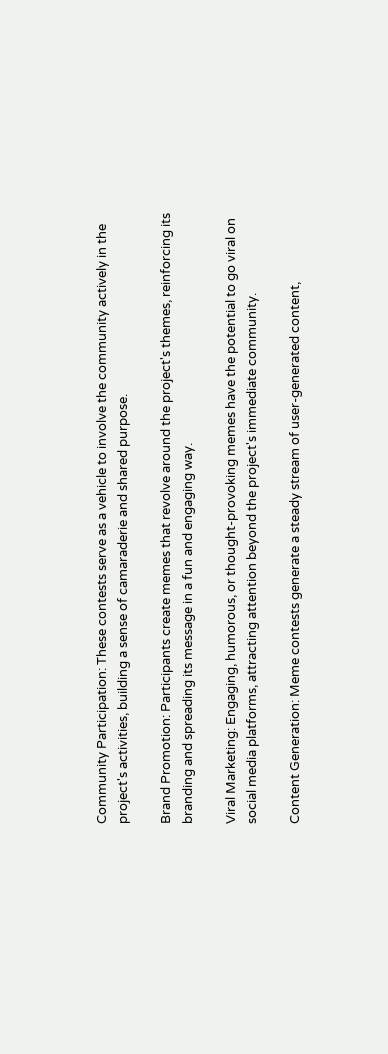Community Participation: These contests serve as a vehicle to involve the community actively in the project's activities, building a sense of camaraderie and shared purpose.

Brand Promotion: Participants create memes that revolve around the project's themes, reinforcing its branding and spreading its message in a fun and engaging way.

Viral Marketing: Engaging, humorous, or thought-provoking memes have the potential to go viral on social media platforms, attracting attention beyond the project's immediate community.

Content Generation: Meme contests generate a steady stream of user-generated content,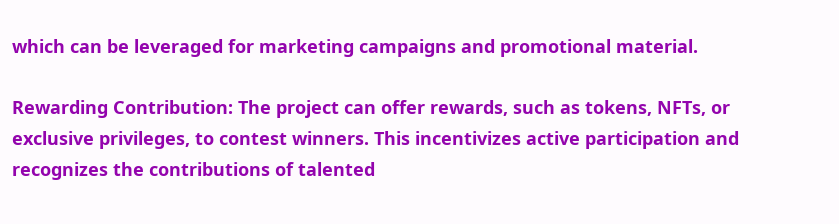which can be leveraged for marketing campaigns and promotional material.

Rewarding Contribution: The project can offer rewards, such as tokens, NFTs, or exclusive privileges, to contest winners. This incentivizes active participation and recognizes the contributions of talented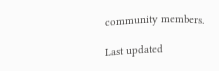community members.

Last updated